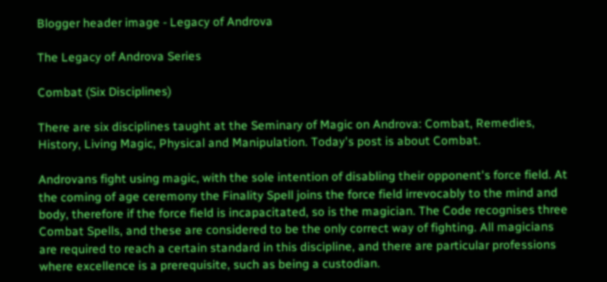Blogger header image - Legacy of Androva

The Legacy of Androva Series

Combat (Six Disciplines)

There are six disciplines taught at the Seminary of Magic on Androva: Combat, Remedies, History, Living Magic, Physical and Manipulation. Today's post is about Combat.

Androvans fight using magic, with the sole intention of disabling their opponent's force field. At the coming of age ceremony the Finality Spell joins the force field irrevocably to the mind and body, therefore if the force field is incapacitated, so is the magician. The Code recognises three Combat Spells, and these are considered to be the only correct way of fighting. All magicians are required to reach a certain standard in this discipline, and there are particular professions where excellence is a prerequisite, such as being a custodian.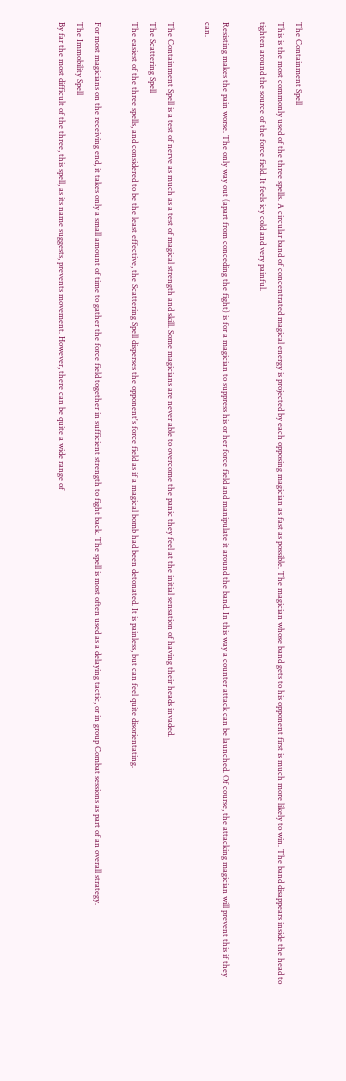The Containment Spell
This is the most commonly used of the three spells. A circular band of concentrated magical energy is projected by each opposing magician as fast as possible. The magician whose band gets to his opponent first is much more likely to win. The band disappears inside the head to tighten around the source of the force field. It feels icy cold and very painful.

Resisting makes the pain worse. The only way out (apart from conceding the fight) is for a magician to suppress his or her force field and manipulate it around the band. In this way a counter attack can be launched. Of course, the attacking magician will prevent this if they can.

The Containment Spell is a test of nerve as much as a test of magical strength and skill. Some magicians are never able to overcome the panic they feel at the initial sensation of having their heads invaded.
The Scattering Spell
The easiest of the three spells, and considered to be the least effective, the Scattering Spell disperses the opponent's force field as if a magical bomb had been detonated. It is painless, but can feel quite disorientating.

For most magicians on the receiving end, it takes only a small amount of time to gather the force field together in sufficient strength to fight back. The spell is most often used as a delaying tactic, or in group Combat sessions as part of an overall strategy.
The Immobility Spell
By far the most difficult of the three, this spell, as its name suggests, prevents movement. However, there can be quite a wide range of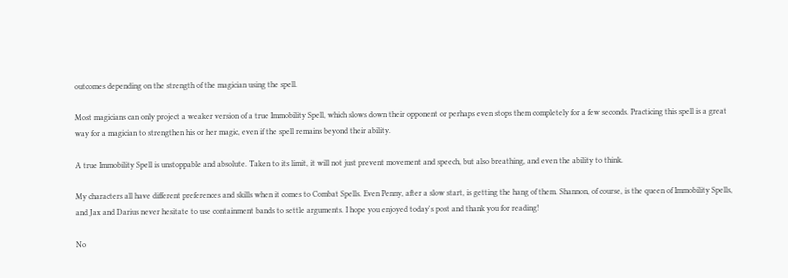outcomes depending on the strength of the magician using the spell.

Most magicians can only project a weaker version of a true Immobility Spell, which slows down their opponent or perhaps even stops them completely for a few seconds. Practicing this spell is a great way for a magician to strengthen his or her magic, even if the spell remains beyond their ability.

A true Immobility Spell is unstoppable and absolute. Taken to its limit, it will not just prevent movement and speech, but also breathing, and even the ability to think.

My characters all have different preferences and skills when it comes to Combat Spells. Even Penny, after a slow start, is getting the hang of them. Shannon, of course, is the queen of Immobility Spells, and Jax and Darius never hesitate to use containment bands to settle arguments. I hope you enjoyed today's post and thank you for reading!

No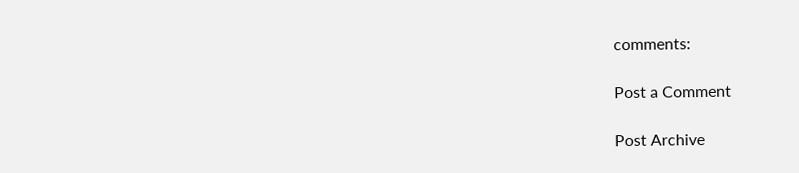comments:

Post a Comment

Post Archive